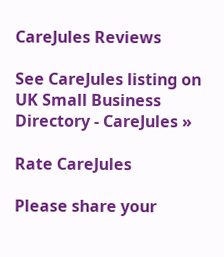CareJules Reviews

See CareJules listing on UK Small Business Directory - CareJules »

Rate CareJules

Please share your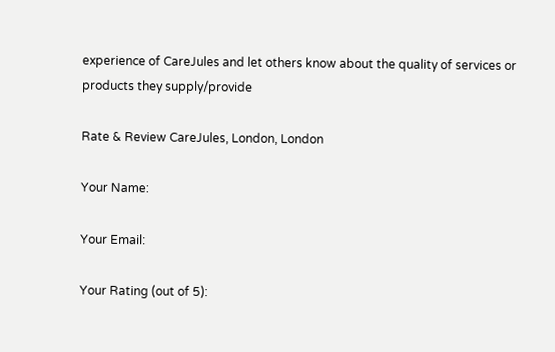experience of CareJules and let others know about the quality of services or products they supply/provide

Rate & Review CareJules, London, London

Your Name:

Your Email:

Your Rating (out of 5):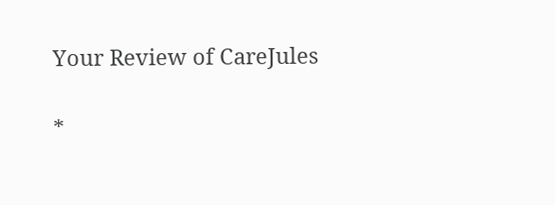Your Review of CareJules

*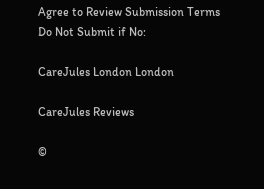Agree to Review Submission Terms
Do Not Submit if No:

CareJules London London

CareJules Reviews

©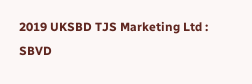2019 UKSBD TJS Marketing Ltd : SBVD